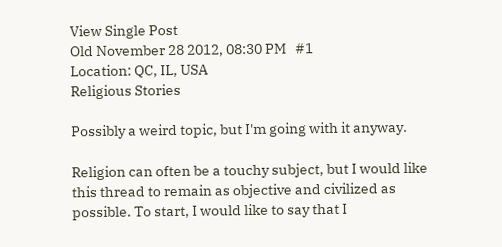View Single Post
Old November 28 2012, 08:30 PM   #1
Location: QC, IL, USA
Religious Stories

Possibly a weird topic, but I'm going with it anyway.

Religion can often be a touchy subject, but I would like this thread to remain as objective and civilized as possible. To start, I would like to say that I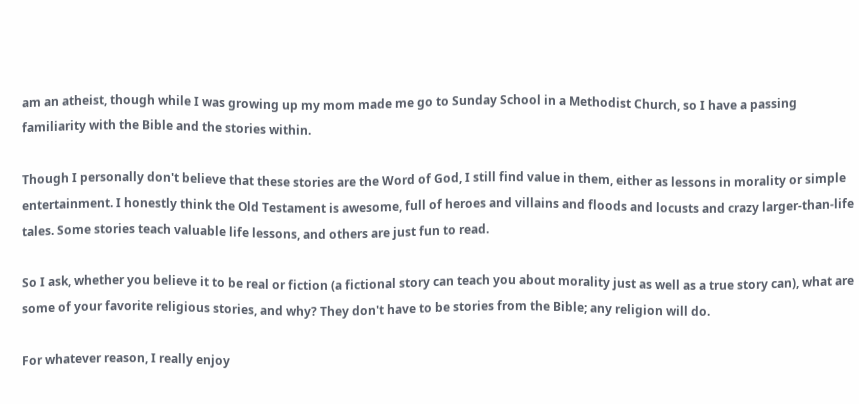am an atheist, though while I was growing up my mom made me go to Sunday School in a Methodist Church, so I have a passing familiarity with the Bible and the stories within.

Though I personally don't believe that these stories are the Word of God, I still find value in them, either as lessons in morality or simple entertainment. I honestly think the Old Testament is awesome, full of heroes and villains and floods and locusts and crazy larger-than-life tales. Some stories teach valuable life lessons, and others are just fun to read.

So I ask, whether you believe it to be real or fiction (a fictional story can teach you about morality just as well as a true story can), what are some of your favorite religious stories, and why? They don't have to be stories from the Bible; any religion will do.

For whatever reason, I really enjoy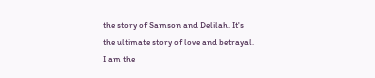the story of Samson and Delilah. It's the ultimate story of love and betrayal.
I am the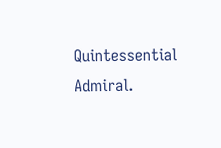Quintessential Admiral.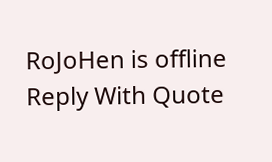RoJoHen is offline   Reply With Quote